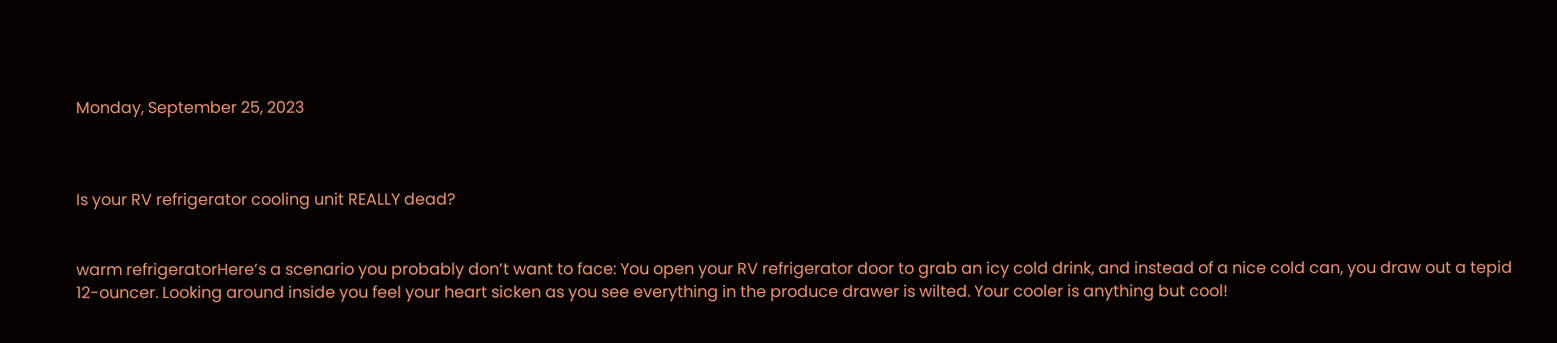Monday, September 25, 2023



Is your RV refrigerator cooling unit REALLY dead?


warm refrigeratorHere’s a scenario you probably don’t want to face: You open your RV refrigerator door to grab an icy cold drink, and instead of a nice cold can, you draw out a tepid 12-ouncer. Looking around inside you feel your heart sicken as you see everything in the produce drawer is wilted. Your cooler is anything but cool!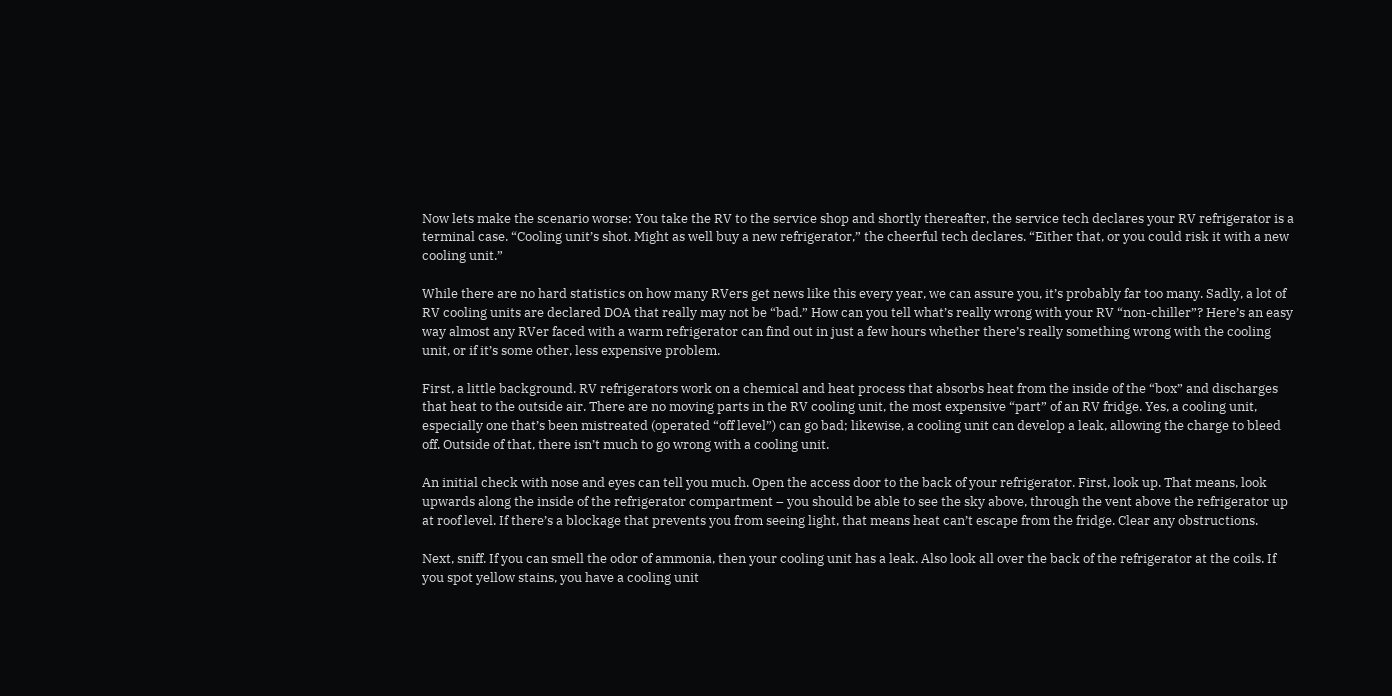Now lets make the scenario worse: You take the RV to the service shop and shortly thereafter, the service tech declares your RV refrigerator is a terminal case. “Cooling unit’s shot. Might as well buy a new refrigerator,” the cheerful tech declares. “Either that, or you could risk it with a new cooling unit.”

While there are no hard statistics on how many RVers get news like this every year, we can assure you, it’s probably far too many. Sadly, a lot of RV cooling units are declared DOA that really may not be “bad.” How can you tell what’s really wrong with your RV “non-chiller”? Here’s an easy way almost any RVer faced with a warm refrigerator can find out in just a few hours whether there’s really something wrong with the cooling unit, or if it’s some other, less expensive problem.

First, a little background. RV refrigerators work on a chemical and heat process that absorbs heat from the inside of the “box” and discharges that heat to the outside air. There are no moving parts in the RV cooling unit, the most expensive “part” of an RV fridge. Yes, a cooling unit, especially one that’s been mistreated (operated “off level”) can go bad; likewise, a cooling unit can develop a leak, allowing the charge to bleed off. Outside of that, there isn’t much to go wrong with a cooling unit.

An initial check with nose and eyes can tell you much. Open the access door to the back of your refrigerator. First, look up. That means, look upwards along the inside of the refrigerator compartment – you should be able to see the sky above, through the vent above the refrigerator up at roof level. If there’s a blockage that prevents you from seeing light, that means heat can’t escape from the fridge. Clear any obstructions.

Next, sniff. If you can smell the odor of ammonia, then your cooling unit has a leak. Also look all over the back of the refrigerator at the coils. If you spot yellow stains, you have a cooling unit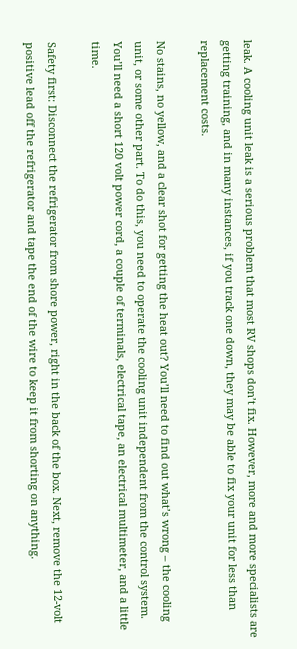leak. A cooling unit leak is a serious problem that most RV shops don’t fix. However, more and more specialists are getting training, and in many instances, if you track one down, they may be able to fix your unit for less than replacement costs.

No stains, no yellow, and a clear shot for getting the heat out? You’ll need to find out what’s wrong – the cooling unit, or some other part. To do this, you need to operate the cooling unit independent from the control system. You’ll need a short 120 volt power cord, a couple of terminals, electrical tape, an electrical multimeter, and a little time.

Safety first: Disconnect the refrigerator from shore power, right in the back of the box. Next, remove the 12-volt positive lead off the refrigerator and tape the end of the wire to keep it from shorting on anything.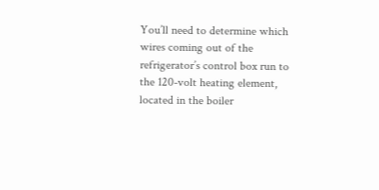You’ll need to determine which wires coming out of the refrigerator’s control box run to the 120-volt heating element, located in the boiler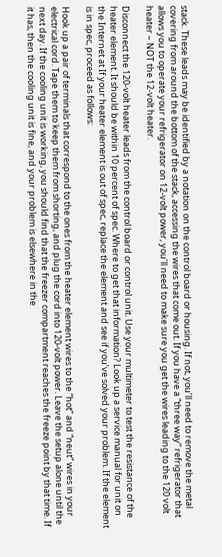stack. These leads may be identified by a notation on the control board or housing. If not, you’ll need to remove the metal covering from around the bottom of the stack, accessing the wires that come out. If you have a “three way” refrigerator that allows you to operate your refrigerator on 12-volt power, you’ll need to make sure you get the wires leading to the 120 volt heater – NOT the 12-volt heater.

Disconnect the 120-volt heater leads from the control board or control unit. Use your multimeter to test the resistance of the heater element. It should be within 10 percent of spec. Where to get that information? Look up a service manual for unit on the Internet at If your heater element is out of spec, replace the element and see if you’ve solved your problem. If the element is in spec, proceed as follows:

Hook up a pair of terminals that correspond to the ones from the heater element wires to the “hot” and “neut” wires in your electrical cord. Tape them to keep them from shorting, and plug the cord into 120-volt power. Leave the setup alone until the next day. If the cooling unit is working, you should find that the freezer compartment reaches the freeze point by that time. If it has, then the cooling unit is fine, and your problem is elsewhere in the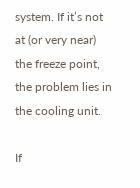system. If it’s not at (or very near) the freeze point, the problem lies in the cooling unit.

If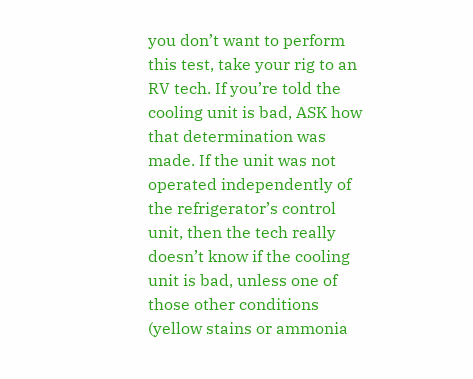you don’t want to perform this test, take your rig to an RV tech. If you’re told the cooling unit is bad, ASK how that determination was made. If the unit was not operated independently of the refrigerator’s control unit, then the tech really doesn’t know if the cooling unit is bad, unless one of those other conditions (yellow stains or ammonia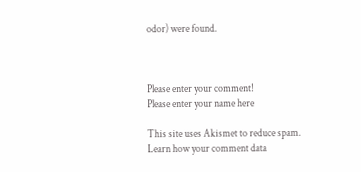odor) were found.



Please enter your comment!
Please enter your name here

This site uses Akismet to reduce spam. Learn how your comment data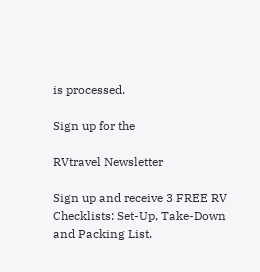is processed.

Sign up for the

RVtravel Newsletter

Sign up and receive 3 FREE RV Checklists: Set-Up, Take-Down and Packing List.